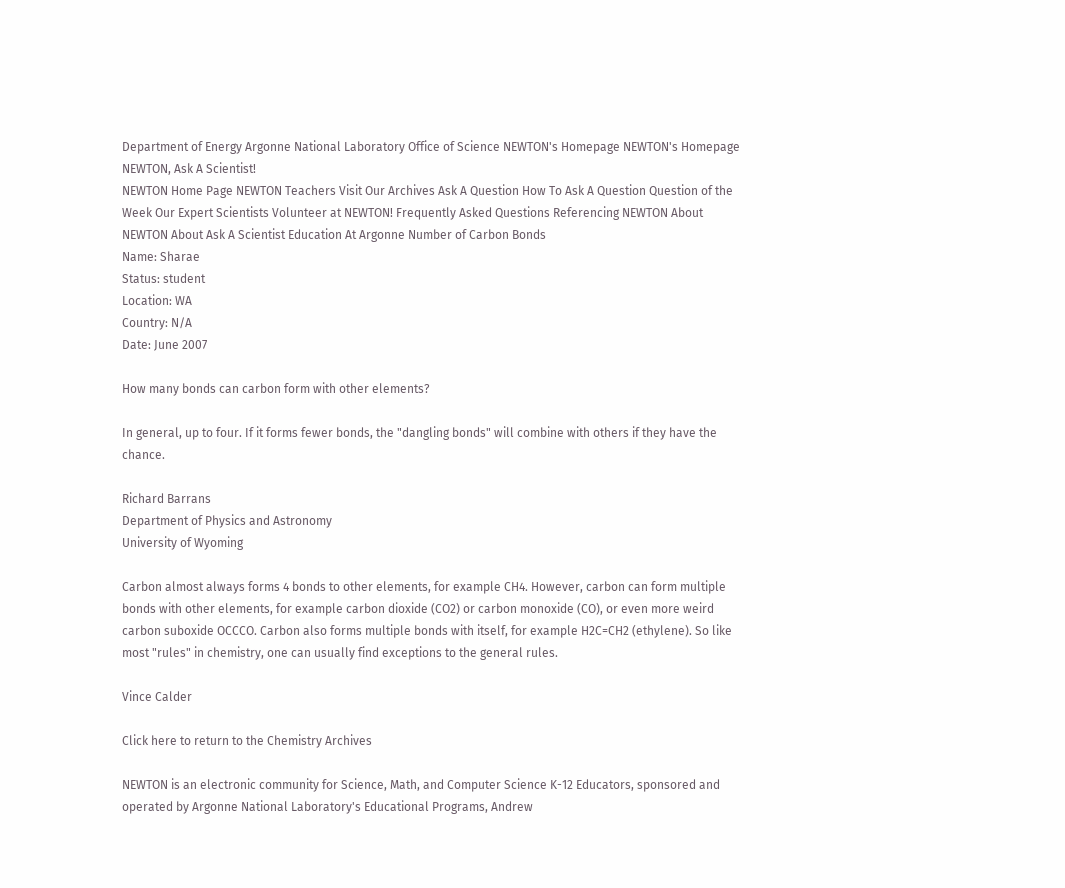Department of Energy Argonne National Laboratory Office of Science NEWTON's Homepage NEWTON's Homepage
NEWTON, Ask A Scientist!
NEWTON Home Page NEWTON Teachers Visit Our Archives Ask A Question How To Ask A Question Question of the Week Our Expert Scientists Volunteer at NEWTON! Frequently Asked Questions Referencing NEWTON About NEWTON About Ask A Scientist Education At Argonne Number of Carbon Bonds
Name: Sharae
Status: student
Location: WA
Country: N/A
Date: June 2007

How many bonds can carbon form with other elements?

In general, up to four. If it forms fewer bonds, the "dangling bonds" will combine with others if they have the chance.

Richard Barrans
Department of Physics and Astronomy
University of Wyoming

Carbon almost always forms 4 bonds to other elements, for example CH4. However, carbon can form multiple bonds with other elements, for example carbon dioxide (CO2) or carbon monoxide (CO), or even more weird carbon suboxide OCCCO. Carbon also forms multiple bonds with itself, for example H2C=CH2 (ethylene). So like most "rules" in chemistry, one can usually find exceptions to the general rules.

Vince Calder

Click here to return to the Chemistry Archives

NEWTON is an electronic community for Science, Math, and Computer Science K-12 Educators, sponsored and operated by Argonne National Laboratory's Educational Programs, Andrew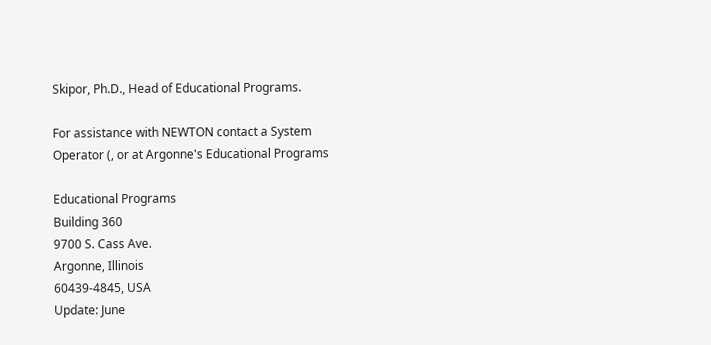Skipor, Ph.D., Head of Educational Programs.

For assistance with NEWTON contact a System Operator (, or at Argonne's Educational Programs

Educational Programs
Building 360
9700 S. Cass Ave.
Argonne, Illinois
60439-4845, USA
Update: June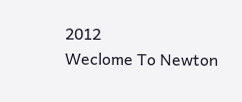2012
Weclome To Newton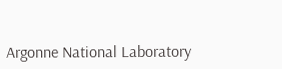Argonne National Laboratory